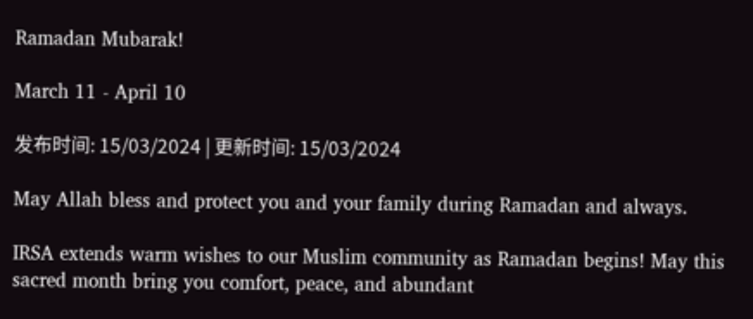Ramadan Mubarak!

March 11 - April 10

发布时间: 15/03/2024 | 更新时间: 15/03/2024

May Allah bless and protect you and your family during Ramadan and always.

IRSA extends warm wishes to our Muslim community as Ramadan begins! May this sacred month bring you comfort, peace, and abundant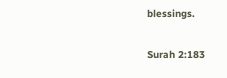blessings.

Surah 2:183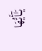يَـٰٓأَيُّهَا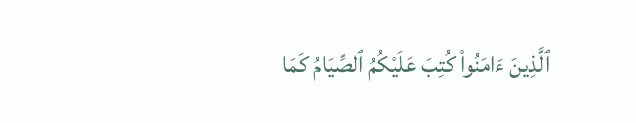ٱلَّذِينَ ءَامَنُوا۟ كُتِبَ عَلَيْكُمُ ٱلصِّيَامُ كَمَا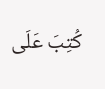كُتِبَ عَلَى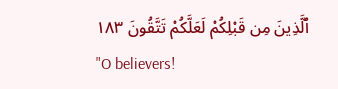ٱلَّذِينَ مِن قَبْلِكُمْ لَعَلَّكُمْ تَتَّقُونَ ١٨٣
"O believers!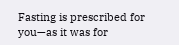Fasting is prescribed for you—as it was for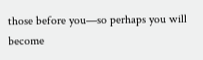those before you—so perhaps you will become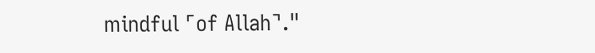mindful ˹of Allah˺."